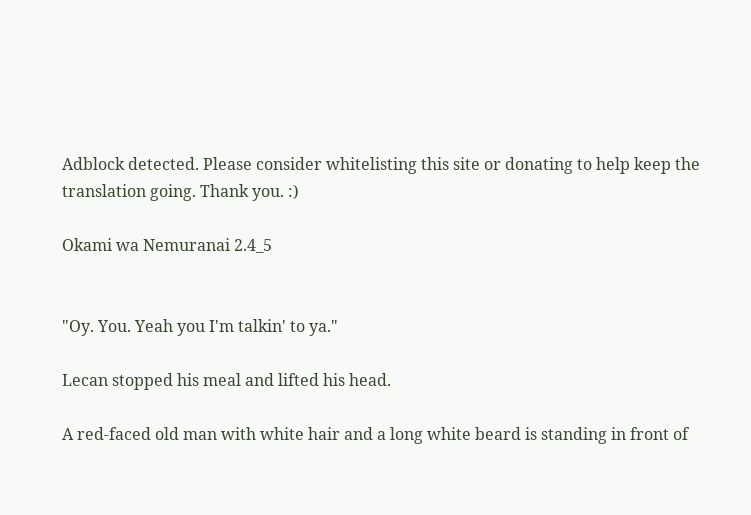Adblock detected. Please consider whitelisting this site or donating to help keep the translation going. Thank you. :)

Okami wa Nemuranai 2.4_5


"Oy. You. Yeah you I'm talkin' to ya."

Lecan stopped his meal and lifted his head.

A red-faced old man with white hair and a long white beard is standing in front of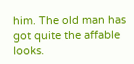him. The old man has got quite the affable looks.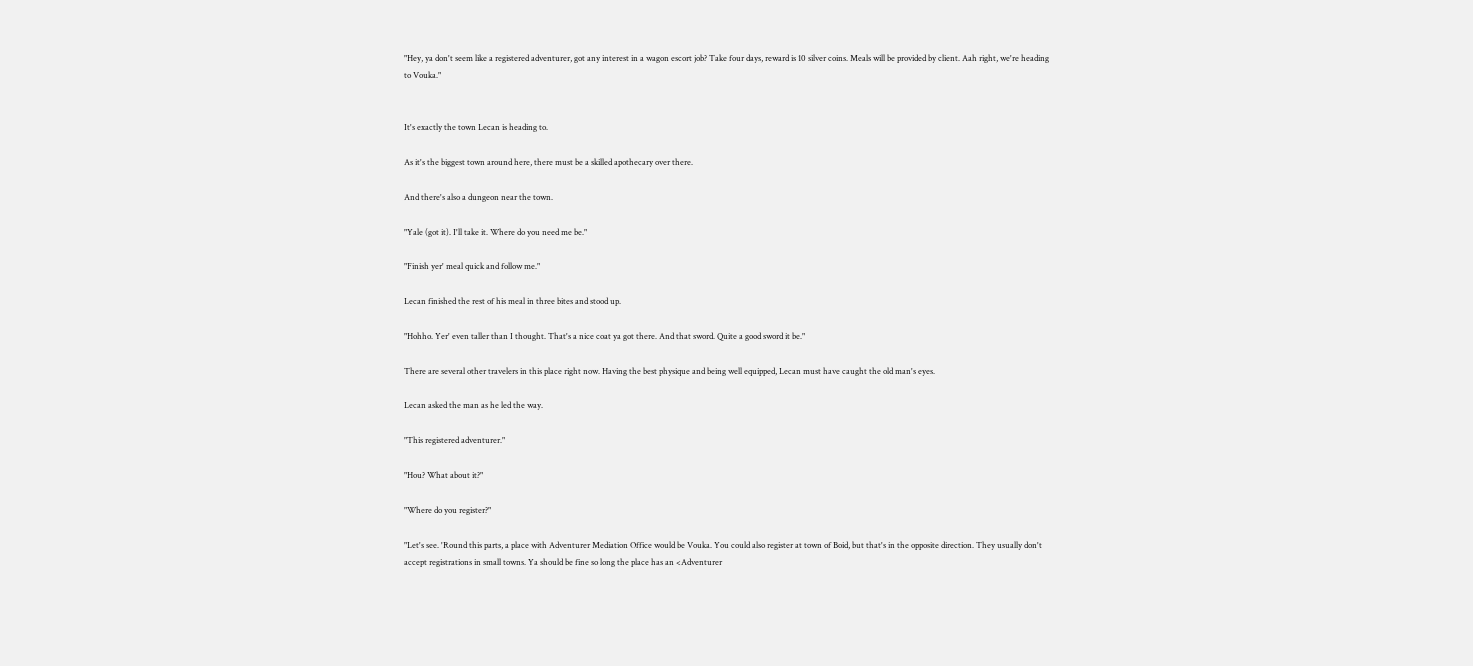"Hey, ya don't seem like a registered adventurer, got any interest in a wagon escort job? Take four days, reward is 10 silver coins. Meals will be provided by client. Aah right, we're heading to Vouka."


It's exactly the town Lecan is heading to.

As it's the biggest town around here, there must be a skilled apothecary over there.

And there's also a dungeon near the town.

"Yale (got it). I'll take it. Where do you need me be."

"Finish yer' meal quick and follow me."

Lecan finished the rest of his meal in three bites and stood up.

"Hohho. Yer' even taller than I thought. That's a nice coat ya got there. And that sword. Quite a good sword it be."

There are several other travelers in this place right now. Having the best physique and being well equipped, Lecan must have caught the old man's eyes.

Lecan asked the man as he led the way.

"This registered adventurer."

"Hou? What about it?"

"Where do you register?"

"Let's see. 'Round this parts, a place with Adventurer Mediation Office would be Vouka. You could also register at town of Boid, but that's in the opposite direction. They usually don't accept registrations in small towns. Ya should be fine so long the place has an <Adventurer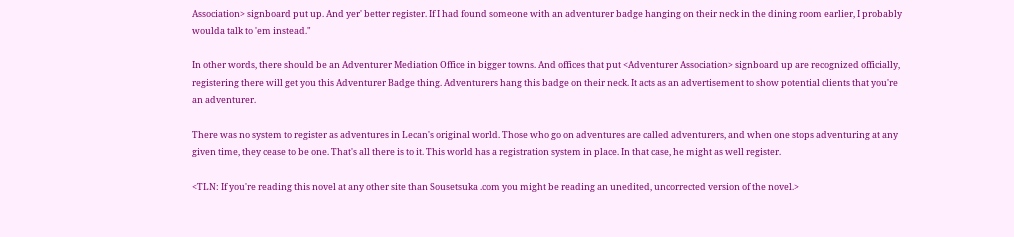Association> signboard put up. And yer' better register. If I had found someone with an adventurer badge hanging on their neck in the dining room earlier, I probably woulda talk to 'em instead."

In other words, there should be an Adventurer Mediation Office in bigger towns. And offices that put <Adventurer Association> signboard up are recognized officially, registering there will get you this Adventurer Badge thing. Adventurers hang this badge on their neck. It acts as an advertisement to show potential clients that you're an adventurer.

There was no system to register as adventures in Lecan's original world. Those who go on adventures are called adventurers, and when one stops adventuring at any given time, they cease to be one. That's all there is to it. This world has a registration system in place. In that case, he might as well register.

<TLN: If you're reading this novel at any other site than Sousetsuka .com you might be reading an unedited, uncorrected version of the novel.>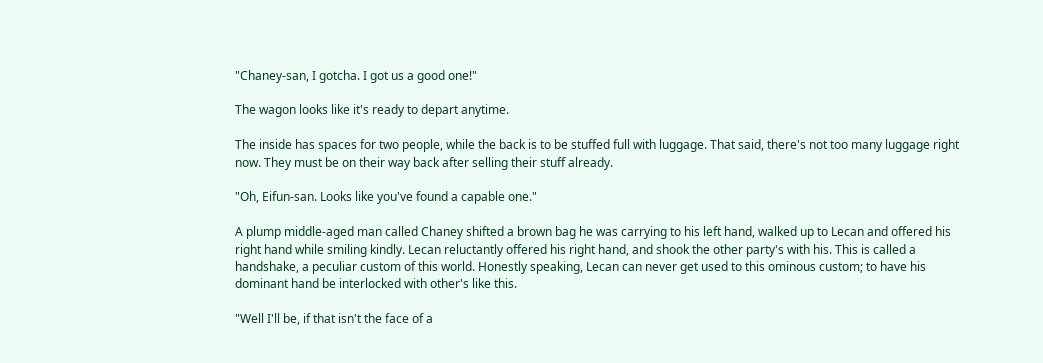"Chaney-san, I gotcha. I got us a good one!"

The wagon looks like it's ready to depart anytime.

The inside has spaces for two people, while the back is to be stuffed full with luggage. That said, there's not too many luggage right now. They must be on their way back after selling their stuff already.

"Oh, Eifun-san. Looks like you've found a capable one."

A plump middle-aged man called Chaney shifted a brown bag he was carrying to his left hand, walked up to Lecan and offered his right hand while smiling kindly. Lecan reluctantly offered his right hand, and shook the other party's with his. This is called a handshake, a peculiar custom of this world. Honestly speaking, Lecan can never get used to this ominous custom; to have his dominant hand be interlocked with other's like this.

"Well I'll be, if that isn't the face of a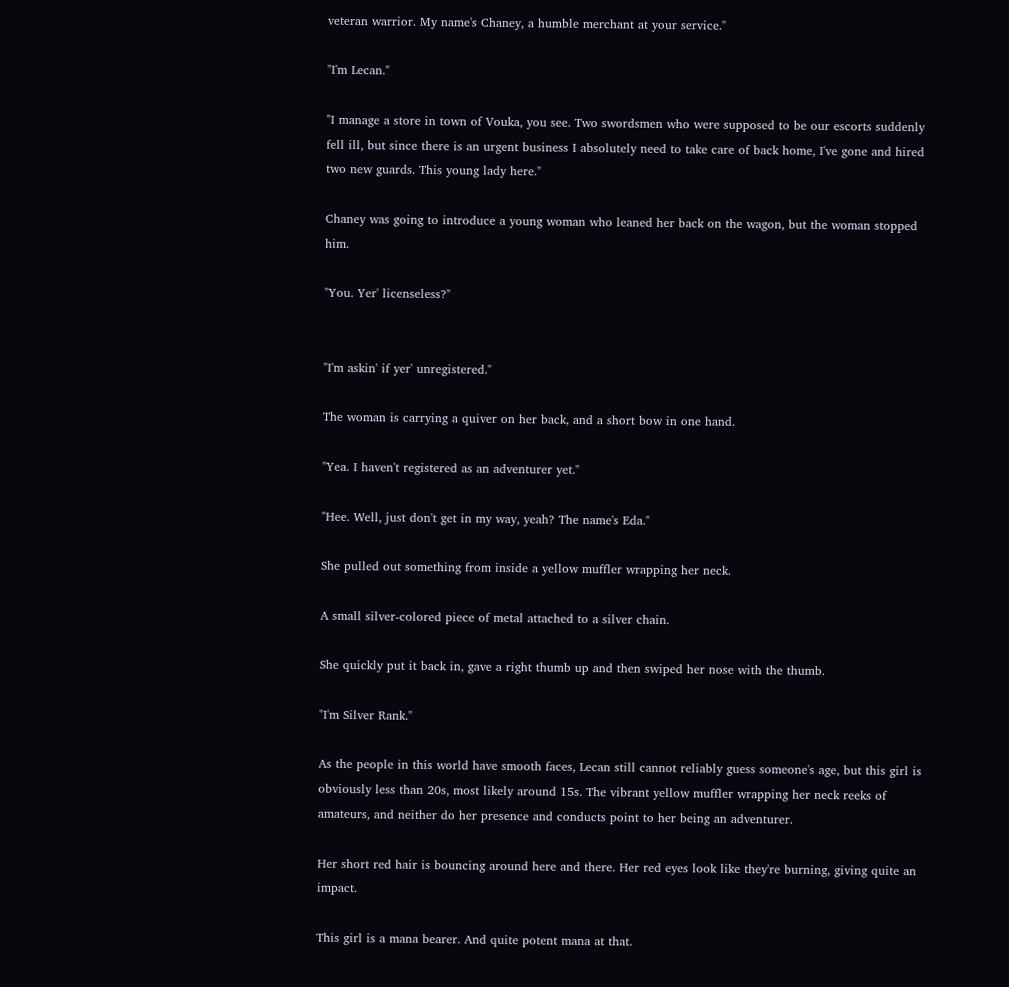veteran warrior. My name's Chaney, a humble merchant at your service."

"I'm Lecan."

"I manage a store in town of Vouka, you see. Two swordsmen who were supposed to be our escorts suddenly fell ill, but since there is an urgent business I absolutely need to take care of back home, I've gone and hired two new guards. This young lady here."

Chaney was going to introduce a young woman who leaned her back on the wagon, but the woman stopped him.

"You. Yer' licenseless?"


"I'm askin' if yer' unregistered."

The woman is carrying a quiver on her back, and a short bow in one hand.

"Yea. I haven't registered as an adventurer yet."

"Hee. Well, just don't get in my way, yeah? The name's Eda."

She pulled out something from inside a yellow muffler wrapping her neck.

A small silver-colored piece of metal attached to a silver chain.

She quickly put it back in, gave a right thumb up and then swiped her nose with the thumb.

"I'm Silver Rank."

As the people in this world have smooth faces, Lecan still cannot reliably guess someone's age, but this girl is obviously less than 20s, most likely around 15s. The vibrant yellow muffler wrapping her neck reeks of amateurs, and neither do her presence and conducts point to her being an adventurer.

Her short red hair is bouncing around here and there. Her red eyes look like they're burning, giving quite an impact.

This girl is a mana bearer. And quite potent mana at that.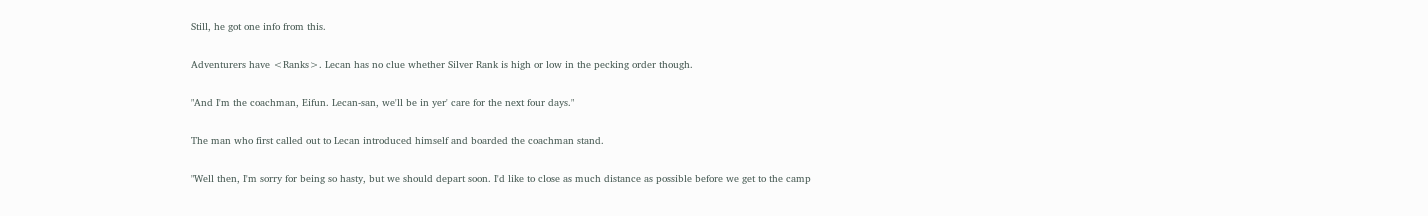Still, he got one info from this.

Adventurers have <Ranks>. Lecan has no clue whether Silver Rank is high or low in the pecking order though.

"And I'm the coachman, Eifun. Lecan-san, we'll be in yer' care for the next four days."

The man who first called out to Lecan introduced himself and boarded the coachman stand.

"Well then, I'm sorry for being so hasty, but we should depart soon. I'd like to close as much distance as possible before we get to the camp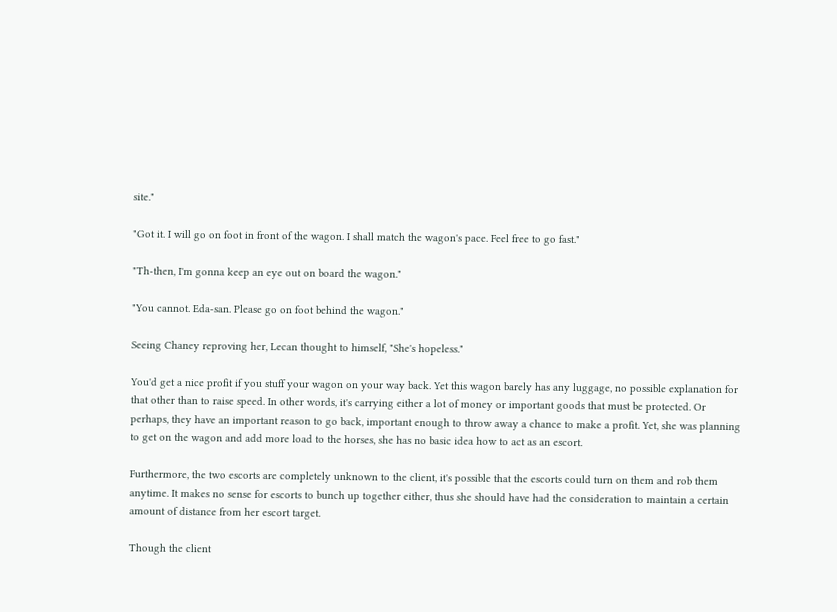site."

"Got it. I will go on foot in front of the wagon. I shall match the wagon's pace. Feel free to go fast."

"Th-then, I'm gonna keep an eye out on board the wagon."

"You cannot. Eda-san. Please go on foot behind the wagon."

Seeing Chaney reproving her, Lecan thought to himself, "She's hopeless."

You'd get a nice profit if you stuff your wagon on your way back. Yet this wagon barely has any luggage, no possible explanation for that other than to raise speed. In other words, it's carrying either a lot of money or important goods that must be protected. Or perhaps, they have an important reason to go back, important enough to throw away a chance to make a profit. Yet, she was planning to get on the wagon and add more load to the horses, she has no basic idea how to act as an escort.

Furthermore, the two escorts are completely unknown to the client, it's possible that the escorts could turn on them and rob them anytime. It makes no sense for escorts to bunch up together either, thus she should have had the consideration to maintain a certain amount of distance from her escort target.

Though the client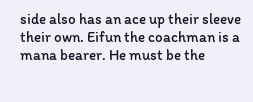side also has an ace up their sleeve their own. Eifun the coachman is a mana bearer. He must be the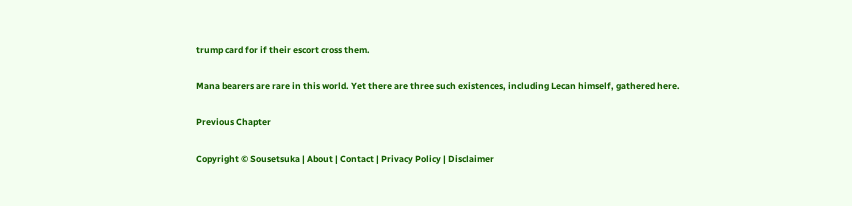trump card for if their escort cross them.

Mana bearers are rare in this world. Yet there are three such existences, including Lecan himself, gathered here.

Previous Chapter

Copyright © Sousetsuka | About | Contact | Privacy Policy | Disclaimer